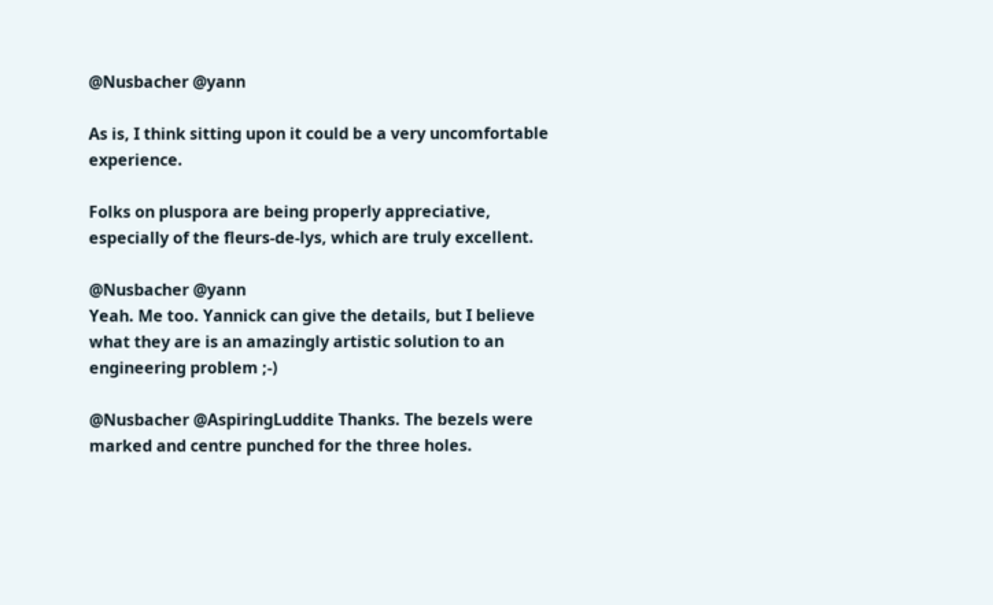@Nusbacher @yann

As is, I think sitting upon it could be a very uncomfortable experience.

Folks on pluspora are being properly appreciative, especially of the fleurs-de-lys, which are truly excellent.

@Nusbacher @yann
Yeah. Me too. Yannick can give the details, but I believe what they are is an amazingly artistic solution to an engineering problem ;-)

@Nusbacher @AspiringLuddite Thanks. The bezels were marked and centre punched for the three holes.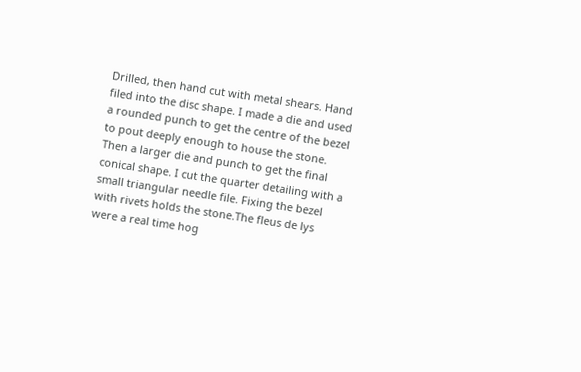Drilled, then hand cut with metal shears. Hand filed into the disc shape. I made a die and used a rounded punch to get the centre of the bezel to pout deeply enough to house the stone. Then a larger die and punch to get the final conical shape. I cut the quarter detailing with a small triangular needle file. Fixing the bezel with rivets holds the stone.The fleus de lys were a real time hog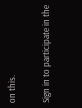on this.

Sign in to participate in the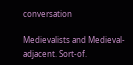conversation

Medievalists and Medieval-adjacent. Sort-of.